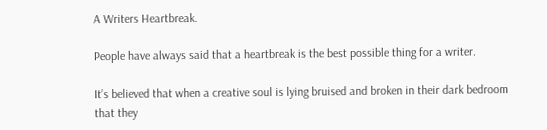A Writers Heartbreak.

People have always said that a heartbreak is the best possible thing for a writer.

It’s believed that when a creative soul is lying bruised and broken in their dark bedroom that they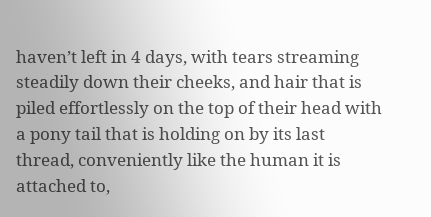haven’t left in 4 days, with tears streaming steadily down their cheeks, and hair that is piled effortlessly on the top of their head with a pony tail that is holding on by its last thread, conveniently like the human it is attached to,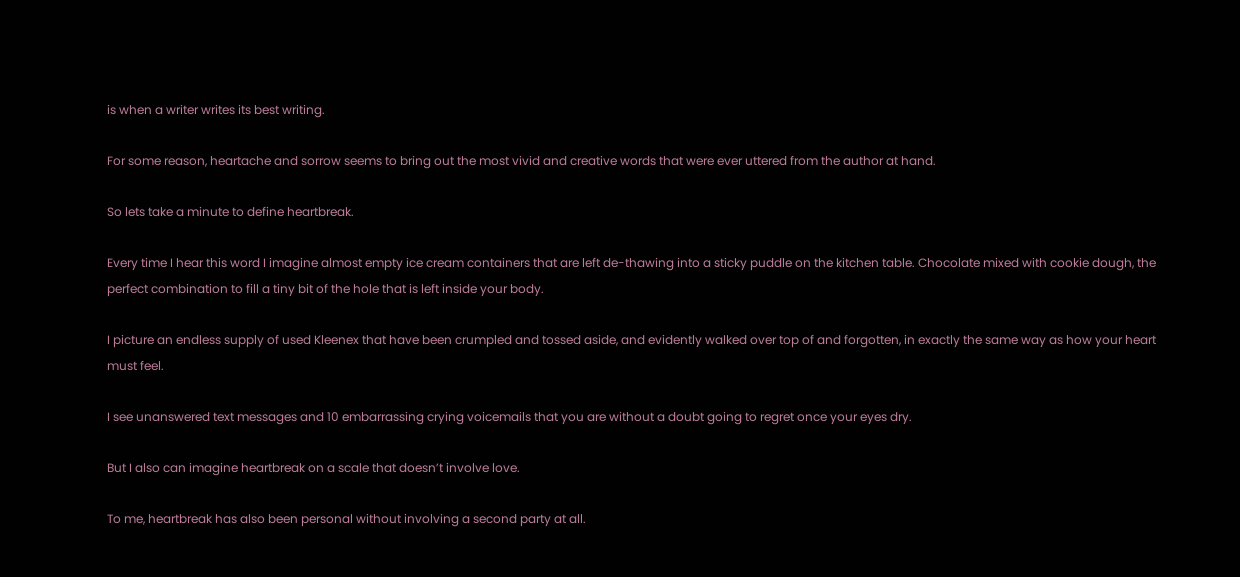is when a writer writes its best writing.

For some reason, heartache and sorrow seems to bring out the most vivid and creative words that were ever uttered from the author at hand.

So lets take a minute to define heartbreak.

Every time I hear this word I imagine almost empty ice cream containers that are left de-thawing into a sticky puddle on the kitchen table. Chocolate mixed with cookie dough, the perfect combination to fill a tiny bit of the hole that is left inside your body.

I picture an endless supply of used Kleenex that have been crumpled and tossed aside, and evidently walked over top of and forgotten, in exactly the same way as how your heart must feel.

I see unanswered text messages and 10 embarrassing crying voicemails that you are without a doubt going to regret once your eyes dry.

But I also can imagine heartbreak on a scale that doesn’t involve love.

To me, heartbreak has also been personal without involving a second party at all.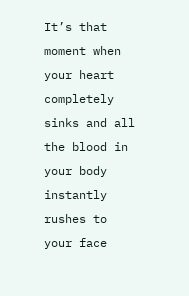It’s that moment when your heart completely sinks and all the blood in your body instantly rushes to your face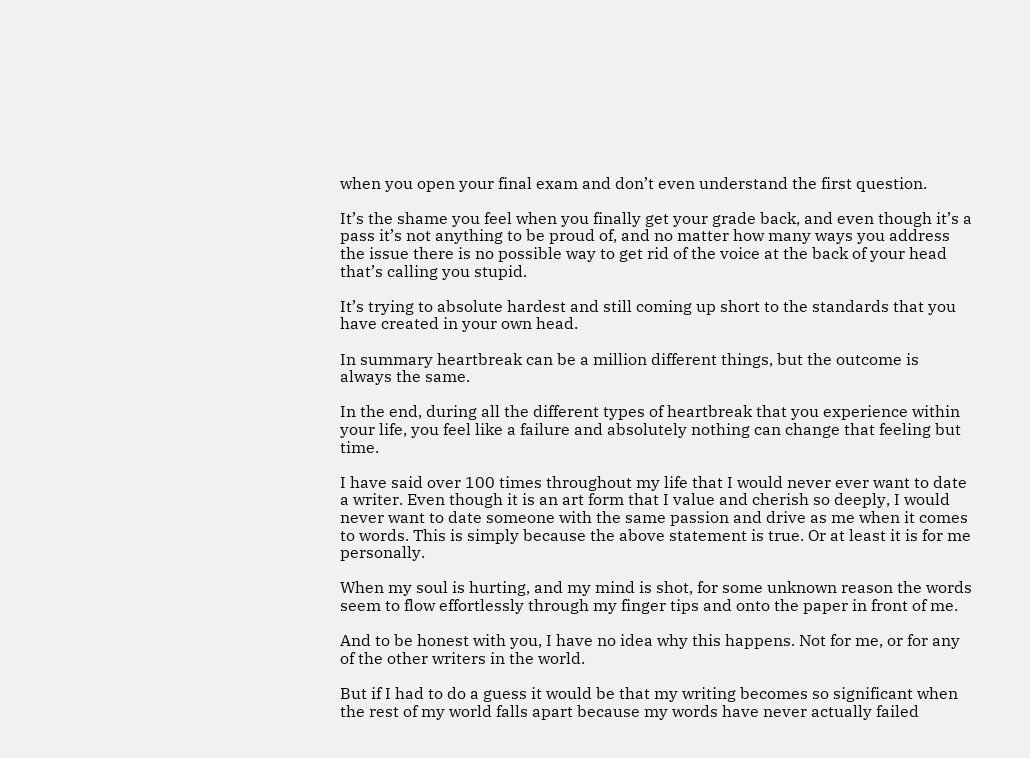when you open your final exam and don’t even understand the first question.

It’s the shame you feel when you finally get your grade back, and even though it’s a pass it’s not anything to be proud of, and no matter how many ways you address the issue there is no possible way to get rid of the voice at the back of your head that’s calling you stupid.

It’s trying to absolute hardest and still coming up short to the standards that you have created in your own head.

In summary heartbreak can be a million different things, but the outcome is always the same.

In the end, during all the different types of heartbreak that you experience within your life, you feel like a failure and absolutely nothing can change that feeling but time.

I have said over 100 times throughout my life that I would never ever want to date a writer. Even though it is an art form that I value and cherish so deeply, I would never want to date someone with the same passion and drive as me when it comes to words. This is simply because the above statement is true. Or at least it is for me personally.

When my soul is hurting, and my mind is shot, for some unknown reason the words seem to flow effortlessly through my finger tips and onto the paper in front of me.

And to be honest with you, I have no idea why this happens. Not for me, or for any of the other writers in the world.

But if I had to do a guess it would be that my writing becomes so significant when the rest of my world falls apart because my words have never actually failed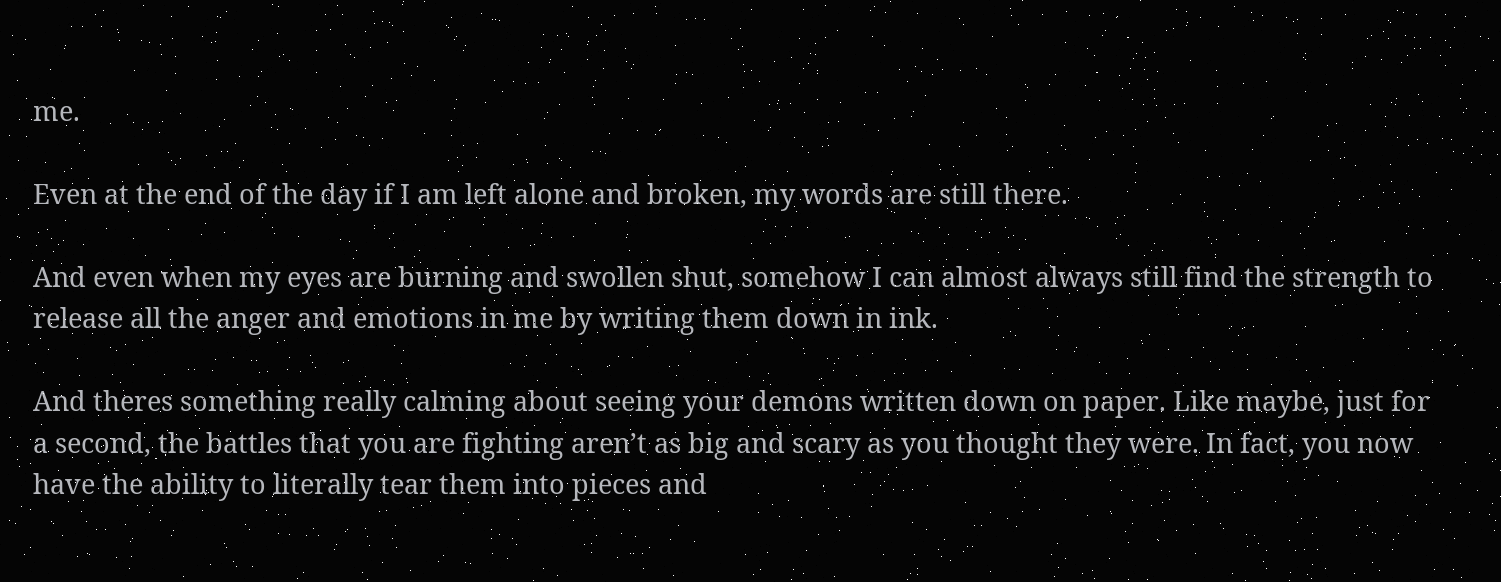me.

Even at the end of the day if I am left alone and broken, my words are still there.

And even when my eyes are burning and swollen shut, somehow I can almost always still find the strength to release all the anger and emotions in me by writing them down in ink.

And theres something really calming about seeing your demons written down on paper. Like maybe, just for a second, the battles that you are fighting aren’t as big and scary as you thought they were. In fact, you now have the ability to literally tear them into pieces and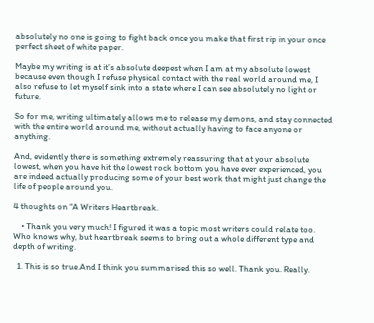absolutely no one is going to fight back once you make that first rip in your once perfect sheet of white paper.

Maybe my writing is at it’s absolute deepest when I am at my absolute lowest because even though I refuse physical contact with the real world around me, I also refuse to let myself sink into a state where I can see absolutely no light or future.

So for me, writing ultimately allows me to release my demons, and stay connected with the entire world around me, without actually having to face anyone or anything.

And, evidently there is something extremely reassuring that at your absolute lowest, when you have hit the lowest rock bottom you have ever experienced, you are indeed actually producing some of your best work that might just change the life of people around you.

4 thoughts on “A Writers Heartbreak.

    • Thank you very much! I figured it was a topic most writers could relate too. Who knows why, but heartbreak seems to bring out a whole different type and depth of writing.

  1. This is so true.And I think you summarised this so well. Thank you. Really.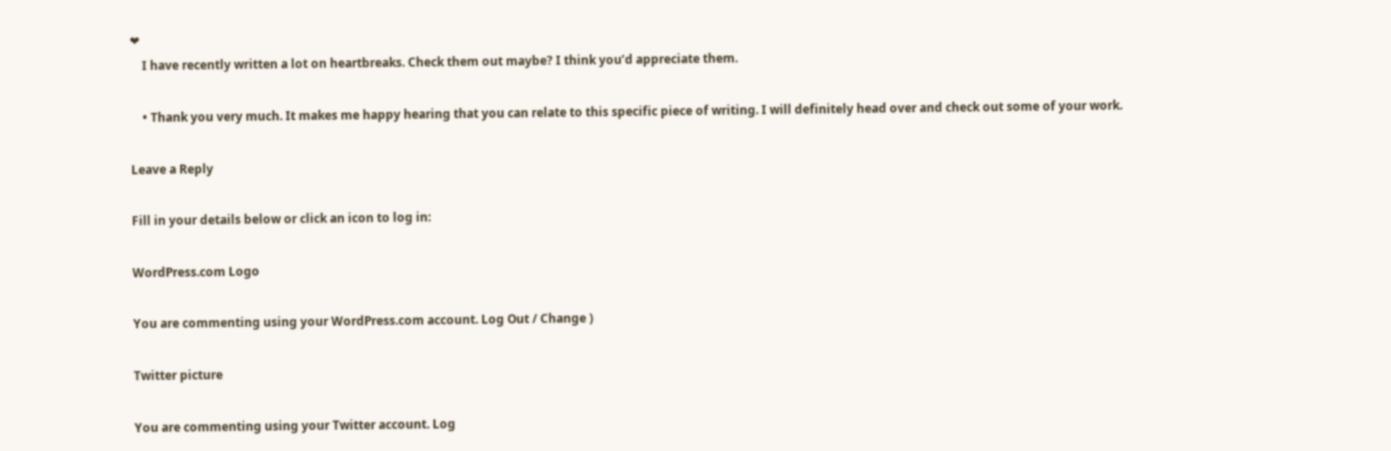❤
    I have recently written a lot on heartbreaks. Check them out maybe? I think you’d appreciate them.

    • Thank you very much. It makes me happy hearing that you can relate to this specific piece of writing. I will definitely head over and check out some of your work.

Leave a Reply

Fill in your details below or click an icon to log in:

WordPress.com Logo

You are commenting using your WordPress.com account. Log Out / Change )

Twitter picture

You are commenting using your Twitter account. Log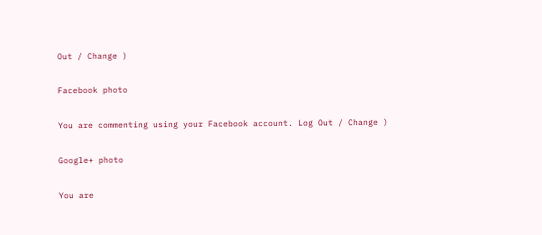Out / Change )

Facebook photo

You are commenting using your Facebook account. Log Out / Change )

Google+ photo

You are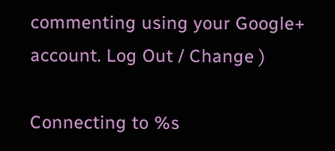commenting using your Google+ account. Log Out / Change )

Connecting to %s